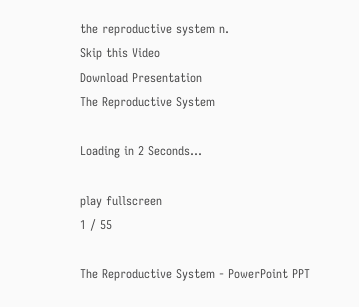the reproductive system n.
Skip this Video
Download Presentation
The Reproductive System

Loading in 2 Seconds...

play fullscreen
1 / 55

The Reproductive System - PowerPoint PPT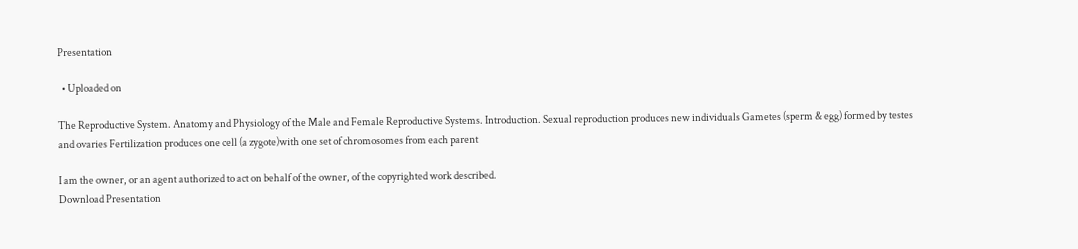Presentation

  • Uploaded on

The Reproductive System. Anatomy and Physiology of the Male and Female Reproductive Systems. Introduction. Sexual reproduction produces new individuals Gametes (sperm & egg) formed by testes and ovaries Fertilization produces one cell (a zygote)with one set of chromosomes from each parent

I am the owner, or an agent authorized to act on behalf of the owner, of the copyrighted work described.
Download Presentation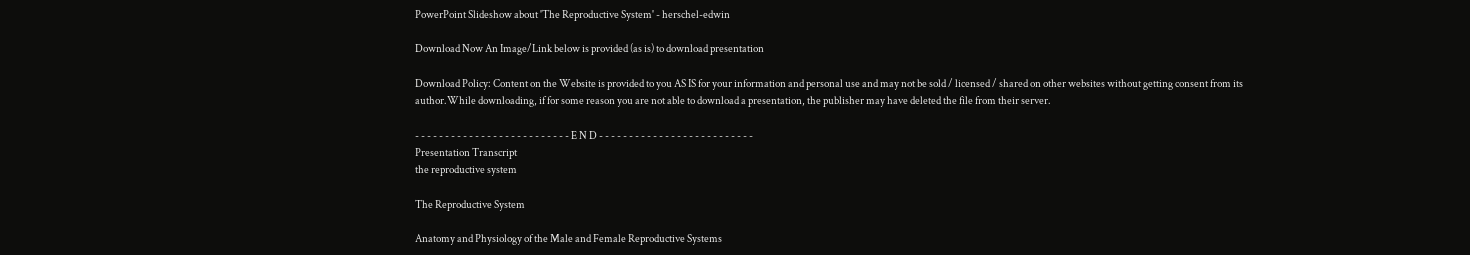PowerPoint Slideshow about 'The Reproductive System' - herschel-edwin

Download Now An Image/Link below is provided (as is) to download presentation

Download Policy: Content on the Website is provided to you AS IS for your information and personal use and may not be sold / licensed / shared on other websites without getting consent from its author.While downloading, if for some reason you are not able to download a presentation, the publisher may have deleted the file from their server.

- - - - - - - - - - - - - - - - - - - - - - - - - - E N D - - - - - - - - - - - - - - - - - - - - - - - - - -
Presentation Transcript
the reproductive system

The Reproductive System

Anatomy and Physiology of the Male and Female Reproductive Systems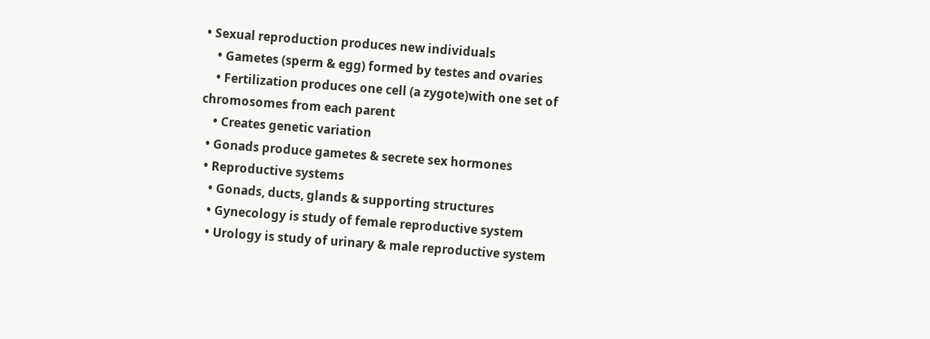• Sexual reproduction produces new individuals
    • Gametes (sperm & egg) formed by testes and ovaries
    • Fertilization produces one cell (a zygote)with one set of chromosomes from each parent
    • Creates genetic variation
  • Gonads produce gametes & secrete sex hormones
  • Reproductive systems
    • Gonads, ducts, glands & supporting structures
    • Gynecology is study of female reproductive system
    • Urology is study of urinary & male reproductive system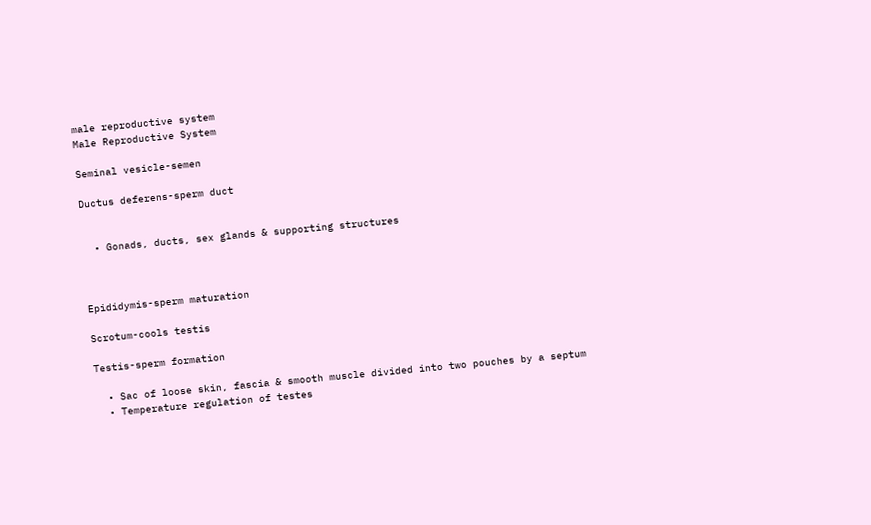male reproductive system
Male Reproductive System

Seminal vesicle-semen

Ductus deferens-sperm duct


  • Gonads, ducts, sex glands & supporting structures



Epididymis-sperm maturation

Scrotum-cools testis

Testis-sperm formation

  • Sac of loose skin, fascia & smooth muscle divided into two pouches by a septum
  • Temperature regulation of testes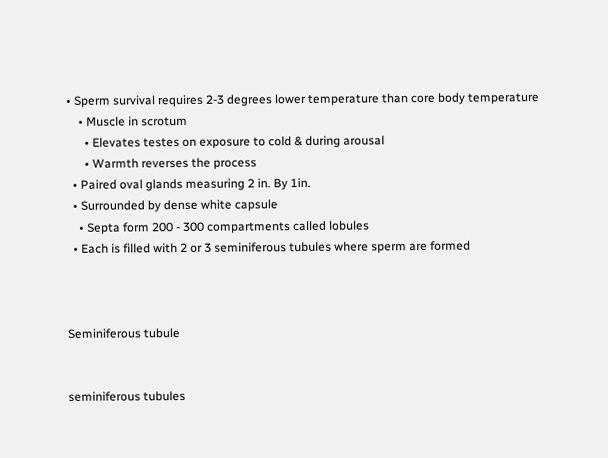• Sperm survival requires 2-3 degrees lower temperature than core body temperature
    • Muscle in scrotum
      • Elevates testes on exposure to cold & during arousal
      • Warmth reverses the process
  • Paired oval glands measuring 2 in. By 1in.
  • Surrounded by dense white capsule
    • Septa form 200 - 300 compartments called lobules
  • Each is filled with 2 or 3 seminiferous tubules where sperm are formed



Seminiferous tubule


seminiferous tubules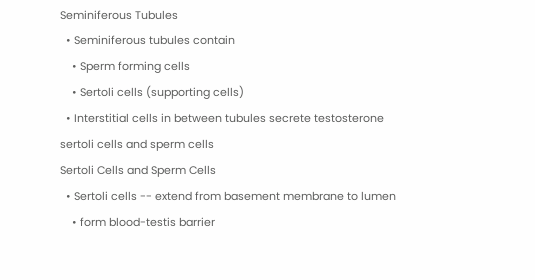Seminiferous Tubules
  • Seminiferous tubules contain
    • Sperm forming cells
    • Sertoli cells (supporting cells)
  • Interstitial cells in between tubules secrete testosterone
sertoli cells and sperm cells
Sertoli Cells and Sperm Cells
  • Sertoli cells -- extend from basement membrane to lumen
    • form blood-testis barrier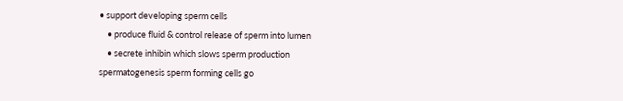• support developing sperm cells
    • produce fluid & control release of sperm into lumen
    • secrete inhibin which slows sperm production
spermatogenesis sperm forming cells go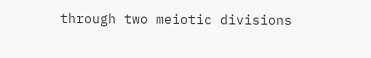through two meiotic divisions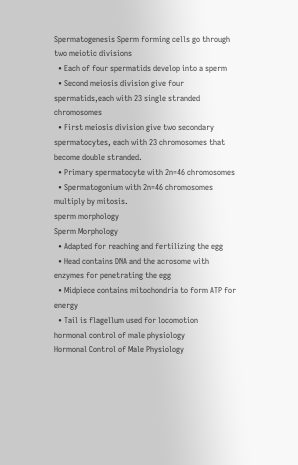Spermatogenesis Sperm forming cells go through two meiotic divisions
  • Each of four spermatids develop into a sperm
  • Second meiosis division give four spermatids,each with 23 single stranded chromosomes
  • First meiosis division give two secondary spermatocytes, each with 23 chromosomes that become double stranded.
  • Primary spermatocyte with 2n=46 chromosomes
  • Spermatogonium with 2n=46 chromosomes multiply by mitosis.
sperm morphology
Sperm Morphology
  • Adapted for reaching and fertilizing the egg
  • Head contains DNA and the acrosome with enzymes for penetrating the egg
  • Midpiece contains mitochondria to form ATP for energy
  • Tail is flagellum used for locomotion
hormonal control of male physiology
Hormonal Control of Male Physiology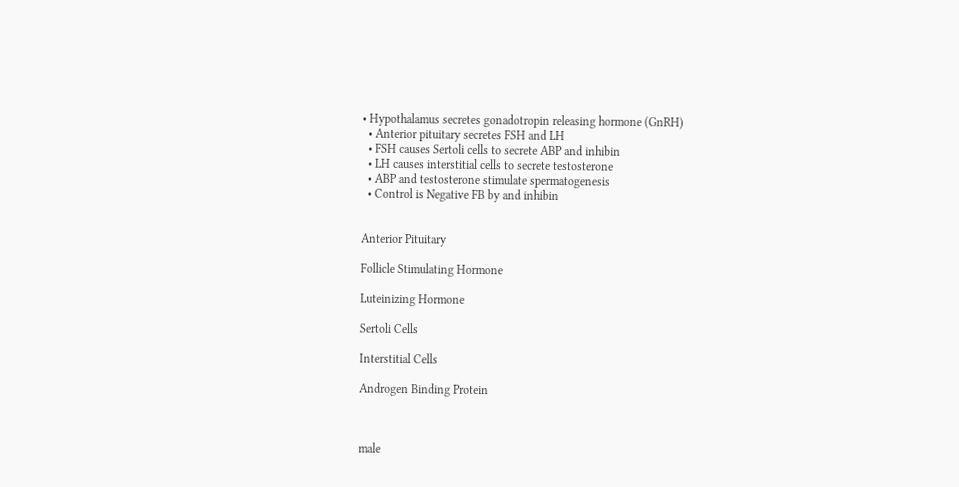• Hypothalamus secretes gonadotropin releasing hormone (GnRH)
  • Anterior pituitary secretes FSH and LH
  • FSH causes Sertoli cells to secrete ABP and inhibin
  • LH causes interstitial cells to secrete testosterone
  • ABP and testosterone stimulate spermatogenesis
  • Control is Negative FB by and inhibin


Anterior Pituitary

Follicle Stimulating Hormone

Luteinizing Hormone

Sertoli Cells

Interstitial Cells

Androgen Binding Protein



male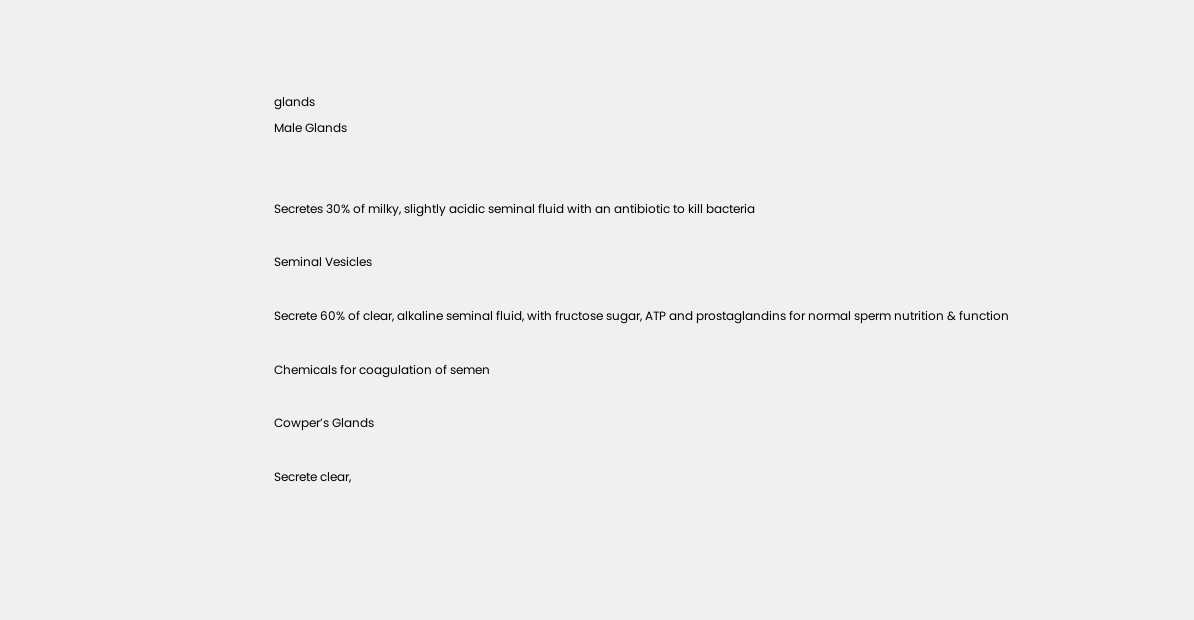glands
Male Glands


Secretes 30% of milky, slightly acidic seminal fluid with an antibiotic to kill bacteria

Seminal Vesicles

Secrete 60% of clear, alkaline seminal fluid, with fructose sugar, ATP and prostaglandins for normal sperm nutrition & function

Chemicals for coagulation of semen

Cowper’s Glands

Secrete clear,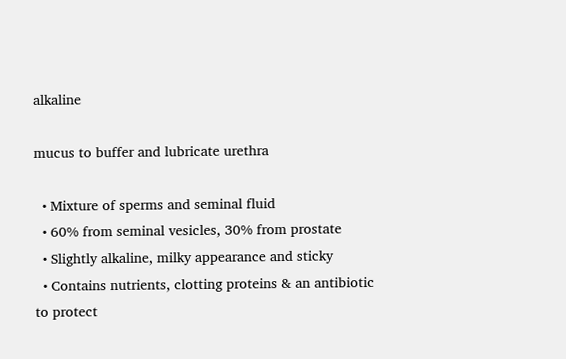alkaline

mucus to buffer and lubricate urethra

  • Mixture of sperms and seminal fluid
  • 60% from seminal vesicles, 30% from prostate
  • Slightly alkaline, milky appearance and sticky
  • Contains nutrients, clotting proteins & an antibiotic to protect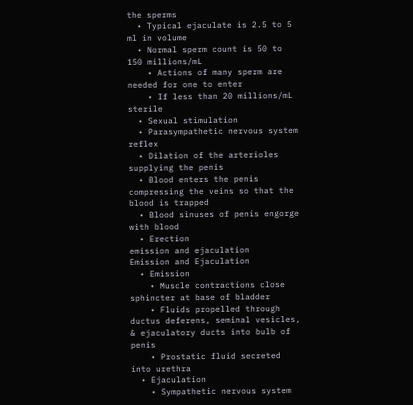the sperms
  • Typical ejaculate is 2.5 to 5 ml in volume
  • Normal sperm count is 50 to 150 millions/mL
    • Actions of many sperm are needed for one to enter
    • If less than 20 millions/mL sterile
  • Sexual stimulation
  • Parasympathetic nervous system reflex
  • Dilation of the arterioles supplying the penis
  • Blood enters the penis compressing the veins so that the blood is trapped
  • Blood sinuses of penis engorge with blood
  • Erection
emission and ejaculation
Emission and Ejaculation
  • Emission
    • Muscle contractions close sphincter at base of bladder
    • Fluids propelled through ductus deferens, seminal vesicles, & ejaculatory ducts into bulb of penis
    • Prostatic fluid secreted into urethra
  • Ejaculation
    • Sympathetic nervous system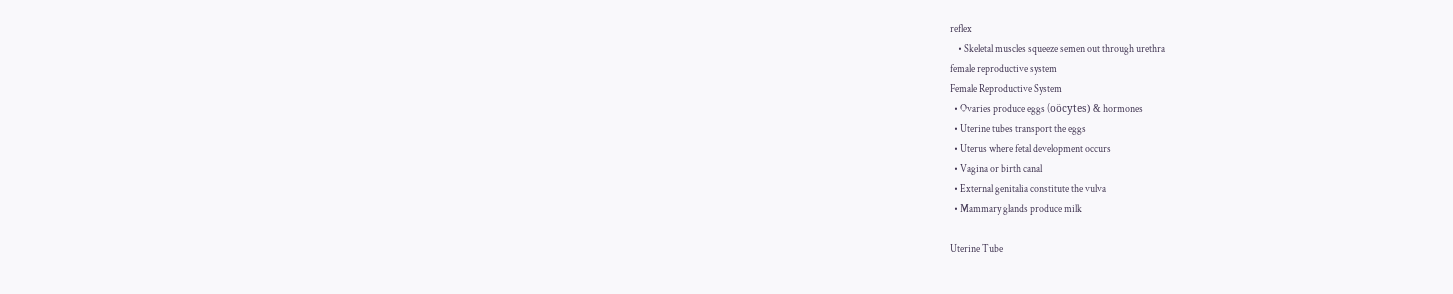reflex
    • Skeletal muscles squeeze semen out through urethra
female reproductive system
Female Reproductive System
  • Ovaries produce eggs (oöcytes) & hormones
  • Uterine tubes transport the eggs
  • Uterus where fetal development occurs
  • Vagina or birth canal
  • External genitalia constitute the vulva
  • Mammary glands produce milk

Uterine Tube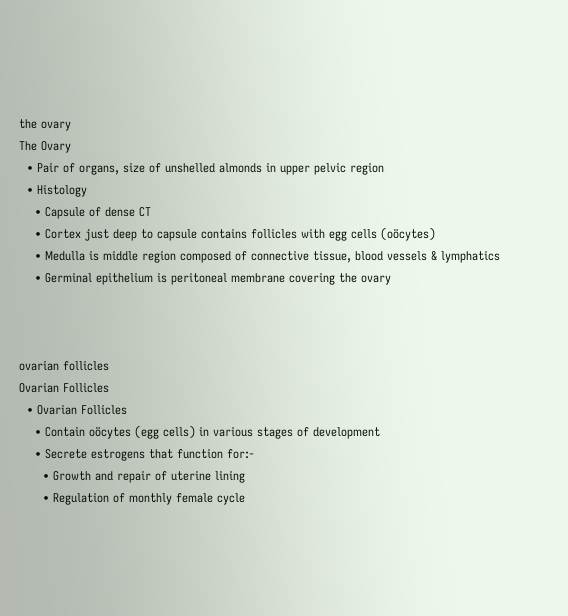the ovary
The Ovary
  • Pair of organs, size of unshelled almonds in upper pelvic region
  • Histology
    • Capsule of dense CT
    • Cortex just deep to capsule contains follicles with egg cells (oöcytes)
    • Medulla is middle region composed of connective tissue, blood vessels & lymphatics
    • Germinal epithelium is peritoneal membrane covering the ovary



ovarian follicles
Ovarian Follicles
  • Ovarian Follicles
    • Contain oöcytes (egg cells) in various stages of development
    • Secrete estrogens that function for:-
      • Growth and repair of uterine lining
      • Regulation of monthly female cycle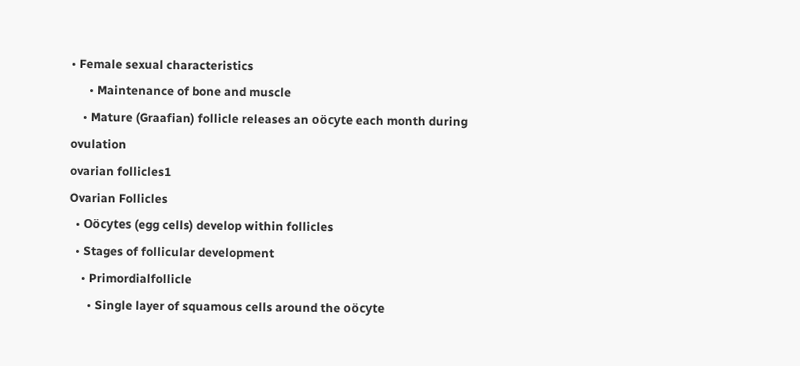• Female sexual characteristics
      • Maintenance of bone and muscle
    • Mature (Graafian) follicle releases an oöcyte each month during ovulation
ovarian follicles1
Ovarian Follicles
  • Oöcytes (egg cells) develop within follicles
  • Stages of follicular development
    • Primordialfollicle
      • Single layer of squamous cells around the oöcyte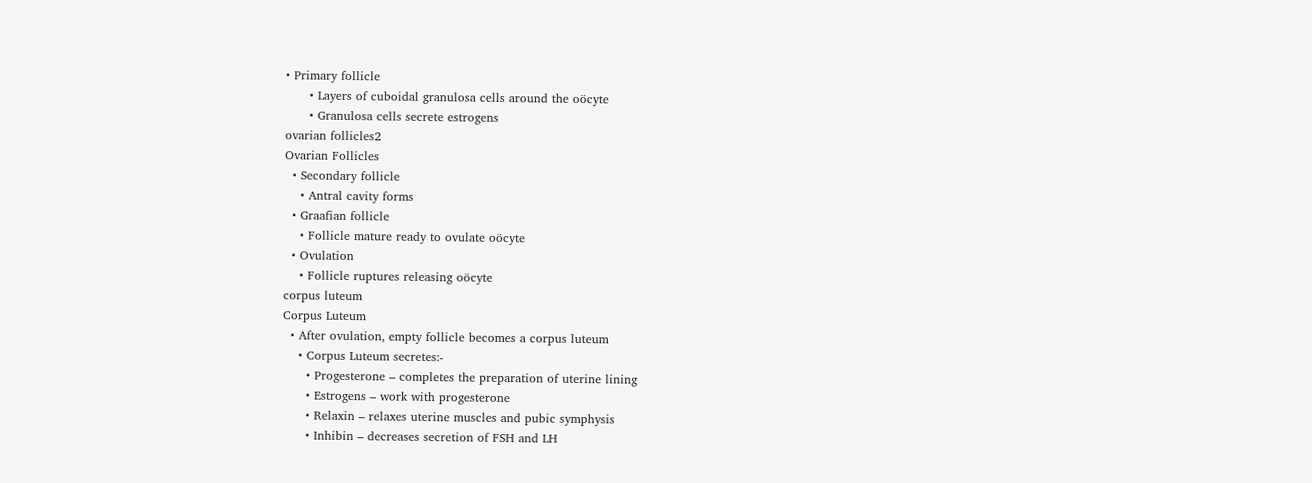• Primary follicle
      • Layers of cuboidal granulosa cells around the oöcyte
      • Granulosa cells secrete estrogens
ovarian follicles2
Ovarian Follicles
  • Secondary follicle
    • Antral cavity forms
  • Graafian follicle
    • Follicle mature ready to ovulate oöcyte
  • Ovulation
    • Follicle ruptures releasing oöcyte
corpus luteum
Corpus Luteum
  • After ovulation, empty follicle becomes a corpus luteum
    • Corpus Luteum secretes:-
      • Progesterone – completes the preparation of uterine lining
      • Estrogens – work with progesterone
      • Relaxin – relaxes uterine muscles and pubic symphysis
      • Inhibin – decreases secretion of FSH and LH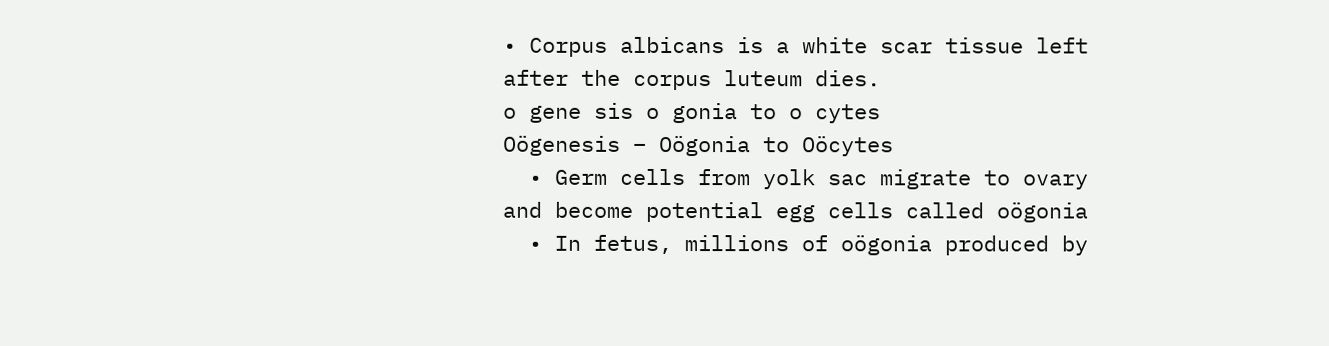• Corpus albicans is a white scar tissue left after the corpus luteum dies.
o gene sis o gonia to o cytes
Oögenesis – Oögonia to Oöcytes
  • Germ cells from yolk sac migrate to ovary and become potential egg cells called oögonia
  • In fetus, millions of oögonia produced by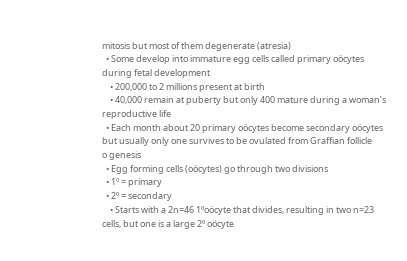mitosis but most of them degenerate (atresia)
  • Some develop into immature egg cells called primary oöcytes during fetal development
    • 200,000 to 2 millions present at birth
    • 40,000 remain at puberty but only 400 mature during a woman’s reproductive life
  • Each month about 20 primary oöcytes become secondary oöcytes but usually only one survives to be ovulated from Graffian follicle
o genesis
  • Egg forming cells (oöcytes) go through two divisions
  • 1º = primary
  • 2º = secondary
    • Starts with a 2n=46 1ºoöcyte that divides, resulting in two n=23 cells, but one is a large 2º oöcyte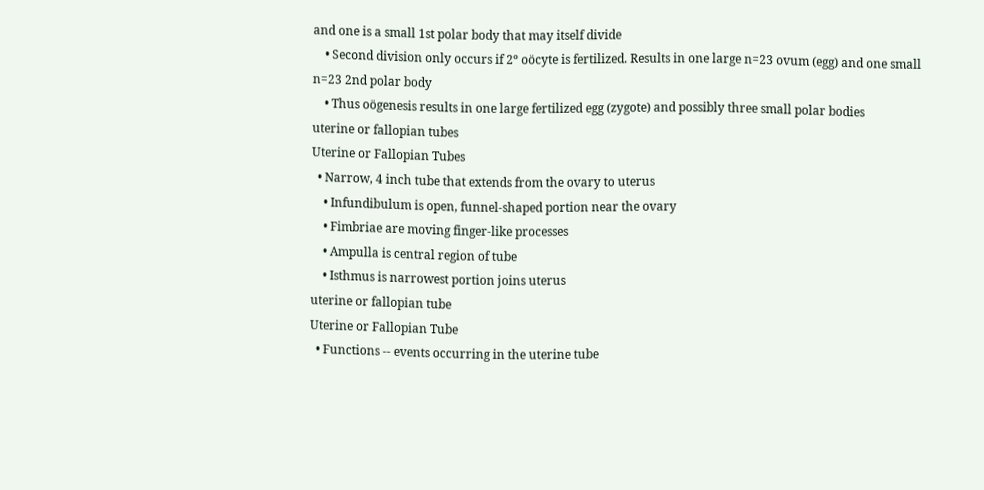and one is a small 1st polar body that may itself divide
    • Second division only occurs if 2º oöcyte is fertilized. Results in one large n=23 ovum (egg) and one small n=23 2nd polar body
    • Thus oögenesis results in one large fertilized egg (zygote) and possibly three small polar bodies
uterine or fallopian tubes
Uterine or Fallopian Tubes
  • Narrow, 4 inch tube that extends from the ovary to uterus
    • Infundibulum is open, funnel-shaped portion near the ovary
    • Fimbriae are moving finger-like processes
    • Ampulla is central region of tube
    • Isthmus is narrowest portion joins uterus
uterine or fallopian tube
Uterine or Fallopian Tube
  • Functions -- events occurring in the uterine tube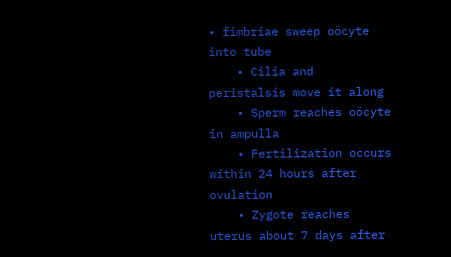• fimbriae sweep oöcyte into tube
    • Cilia and peristalsis move it along
    • Sperm reaches oöcyte in ampulla
    • Fertilization occurs within 24 hours after ovulation
    • Zygote reaches uterus about 7 days after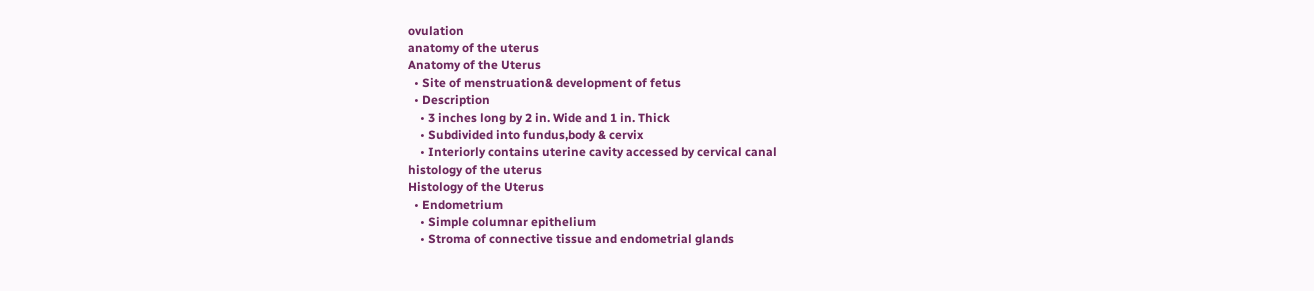ovulation
anatomy of the uterus
Anatomy of the Uterus
  • Site of menstruation& development of fetus
  • Description
    • 3 inches long by 2 in. Wide and 1 in. Thick
    • Subdivided into fundus,body & cervix
    • Interiorly contains uterine cavity accessed by cervical canal
histology of the uterus
Histology of the Uterus
  • Endometrium
    • Simple columnar epithelium
    • Stroma of connective tissue and endometrial glands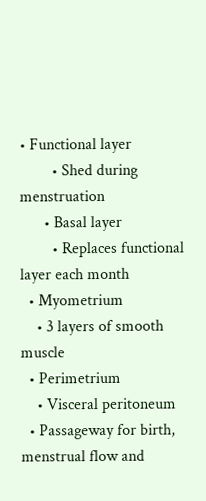• Functional layer
        • Shed during menstruation
      • Basal layer
        • Replaces functional layer each month
  • Myometrium
    • 3 layers of smooth muscle
  • Perimetrium
    • Visceral peritoneum
  • Passageway for birth, menstrual flow and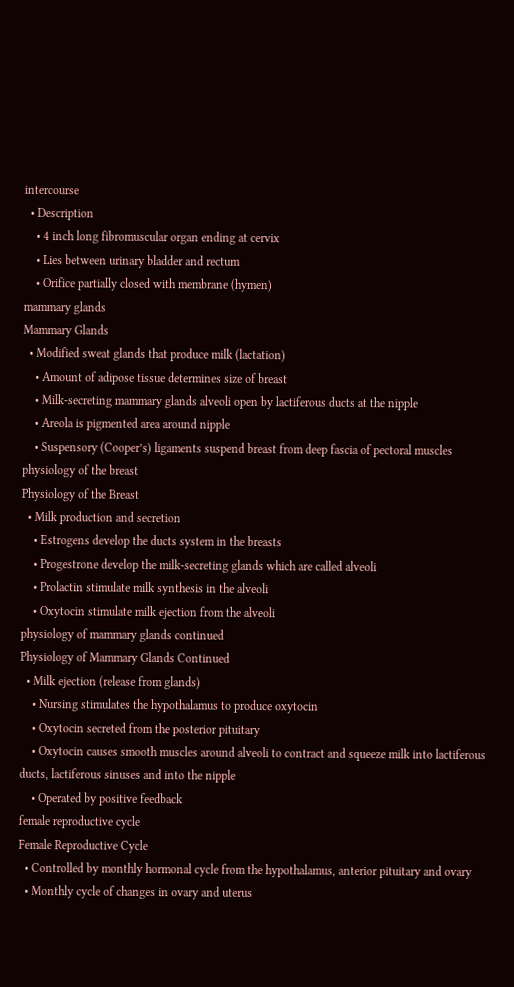intercourse
  • Description
    • 4 inch long fibromuscular organ ending at cervix
    • Lies between urinary bladder and rectum
    • Orifice partially closed with membrane (hymen)
mammary glands
Mammary Glands
  • Modified sweat glands that produce milk (lactation)
    • Amount of adipose tissue determines size of breast
    • Milk-secreting mammary glands alveoli open by lactiferous ducts at the nipple
    • Areola is pigmented area around nipple
    • Suspensory (Cooper’s) ligaments suspend breast from deep fascia of pectoral muscles
physiology of the breast
Physiology of the Breast
  • Milk production and secretion
    • Estrogens develop the ducts system in the breasts
    • Progestrone develop the milk-secreting glands which are called alveoli
    • Prolactin stimulate milk synthesis in the alveoli
    • Oxytocin stimulate milk ejection from the alveoli
physiology of mammary glands continued
Physiology of Mammary Glands Continued
  • Milk ejection (release from glands)
    • Nursing stimulates the hypothalamus to produce oxytocin
    • Oxytocin secreted from the posterior pituitary
    • Oxytocin causes smooth muscles around alveoli to contract and squeeze milk into lactiferous ducts, lactiferous sinuses and into the nipple
    • Operated by positive feedback
female reproductive cycle
Female Reproductive Cycle
  • Controlled by monthly hormonal cycle from the hypothalamus, anterior pituitary and ovary
  • Monthly cycle of changes in ovary and uterus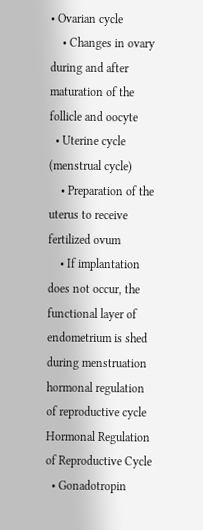• Ovarian cycle
    • Changes in ovary during and after maturation of the follicle and oocyte
  • Uterine cycle (menstrual cycle)
    • Preparation of the uterus to receive fertilized ovum
    • If implantation does not occur, the functional layer of endometrium is shed during menstruation
hormonal regulation of reproductive cycle
Hormonal Regulation of Reproductive Cycle
  • Gonadotropin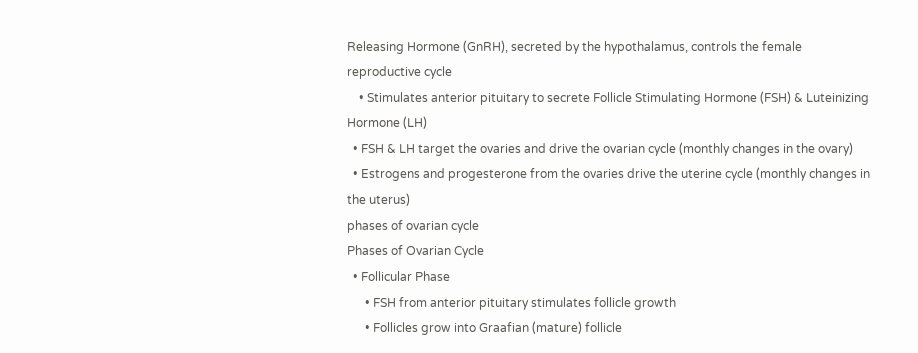Releasing Hormone (GnRH), secreted by the hypothalamus, controls the female reproductive cycle
    • Stimulates anterior pituitary to secrete Follicle Stimulating Hormone (FSH) & Luteinizing Hormone (LH)
  • FSH & LH target the ovaries and drive the ovarian cycle (monthly changes in the ovary)
  • Estrogens and progesterone from the ovaries drive the uterine cycle (monthly changes in the uterus)
phases of ovarian cycle
Phases of Ovarian Cycle
  • Follicular Phase
      • FSH from anterior pituitary stimulates follicle growth
      • Follicles grow into Graafian (mature) follicle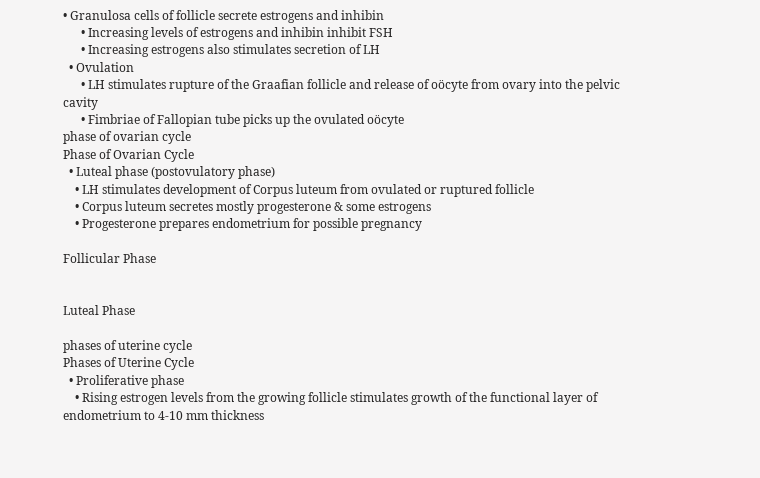• Granulosa cells of follicle secrete estrogens and inhibin
      • Increasing levels of estrogens and inhibin inhibit FSH
      • Increasing estrogens also stimulates secretion of LH
  • Ovulation
      • LH stimulates rupture of the Graafian follicle and release of oöcyte from ovary into the pelvic cavity
      • Fimbriae of Fallopian tube picks up the ovulated oöcyte
phase of ovarian cycle
Phase of Ovarian Cycle
  • Luteal phase (postovulatory phase)
    • LH stimulates development of Corpus luteum from ovulated or ruptured follicle
    • Corpus luteum secretes mostly progesterone & some estrogens
    • Progesterone prepares endometrium for possible pregnancy

Follicular Phase


Luteal Phase

phases of uterine cycle
Phases of Uterine Cycle
  • Proliferative phase
    • Rising estrogen levels from the growing follicle stimulates growth of the functional layer of endometrium to 4-10 mm thickness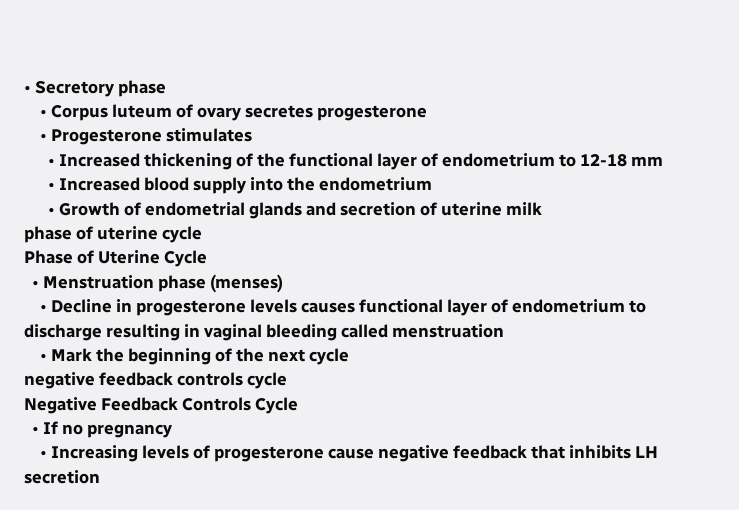• Secretory phase
    • Corpus luteum of ovary secretes progesterone
    • Progesterone stimulates
      • Increased thickening of the functional layer of endometrium to 12-18 mm
      • Increased blood supply into the endometrium
      • Growth of endometrial glands and secretion of uterine milk
phase of uterine cycle
Phase of Uterine Cycle
  • Menstruation phase (menses)
    • Decline in progesterone levels causes functional layer of endometrium to discharge resulting in vaginal bleeding called menstruation
    • Mark the beginning of the next cycle
negative feedback controls cycle
Negative Feedback Controls Cycle
  • If no pregnancy
    • Increasing levels of progesterone cause negative feedback that inhibits LH secretion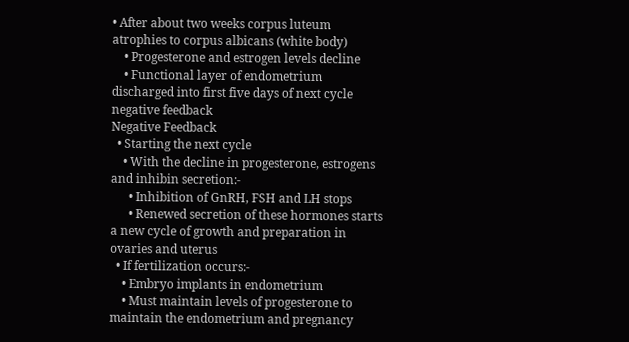• After about two weeks corpus luteum atrophies to corpus albicans (white body)
    • Progesterone and estrogen levels decline
    • Functional layer of endometrium discharged into first five days of next cycle
negative feedback
Negative Feedback
  • Starting the next cycle
    • With the decline in progesterone, estrogens and inhibin secretion:-
      • Inhibition of GnRH, FSH and LH stops
      • Renewed secretion of these hormones starts a new cycle of growth and preparation in ovaries and uterus
  • If fertilization occurs:-
    • Embryo implants in endometrium
    • Must maintain levels of progesterone to maintain the endometrium and pregnancy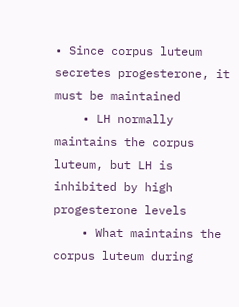• Since corpus luteum secretes progesterone, it must be maintained
    • LH normally maintains the corpus luteum, but LH is inhibited by high progesterone levels
    • What maintains the corpus luteum during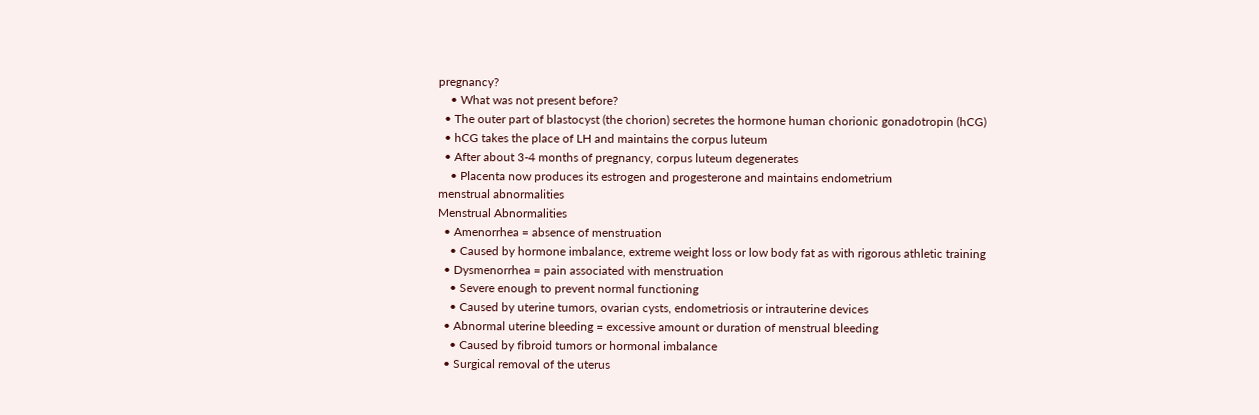pregnancy?
    • What was not present before?
  • The outer part of blastocyst (the chorion) secretes the hormone human chorionic gonadotropin (hCG)
  • hCG takes the place of LH and maintains the corpus luteum
  • After about 3-4 months of pregnancy, corpus luteum degenerates
    • Placenta now produces its estrogen and progesterone and maintains endometrium
menstrual abnormalities
Menstrual Abnormalities
  • Amenorrhea = absence of menstruation
    • Caused by hormone imbalance, extreme weight loss or low body fat as with rigorous athletic training
  • Dysmenorrhea = pain associated with menstruation
    • Severe enough to prevent normal functioning
    • Caused by uterine tumors, ovarian cysts, endometriosis or intrauterine devices
  • Abnormal uterine bleeding = excessive amount or duration of menstrual bleeding
    • Caused by fibroid tumors or hormonal imbalance
  • Surgical removal of the uterus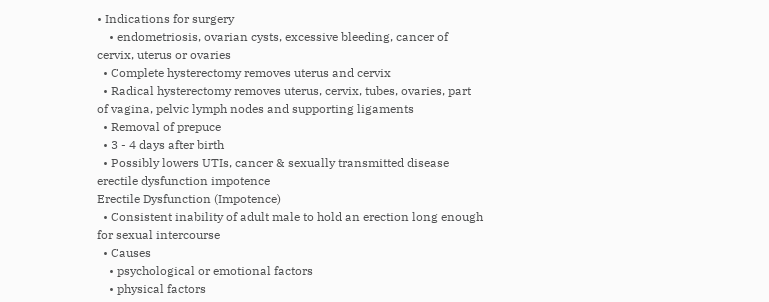• Indications for surgery
    • endometriosis, ovarian cysts, excessive bleeding, cancer of cervix, uterus or ovaries
  • Complete hysterectomy removes uterus and cervix
  • Radical hysterectomy removes uterus, cervix, tubes, ovaries, part of vagina, pelvic lymph nodes and supporting ligaments
  • Removal of prepuce
  • 3 - 4 days after birth
  • Possibly lowers UTIs, cancer & sexually transmitted disease
erectile dysfunction impotence
Erectile Dysfunction (Impotence)
  • Consistent inability of adult male to hold an erection long enough for sexual intercourse
  • Causes
    • psychological or emotional factors
    • physical factors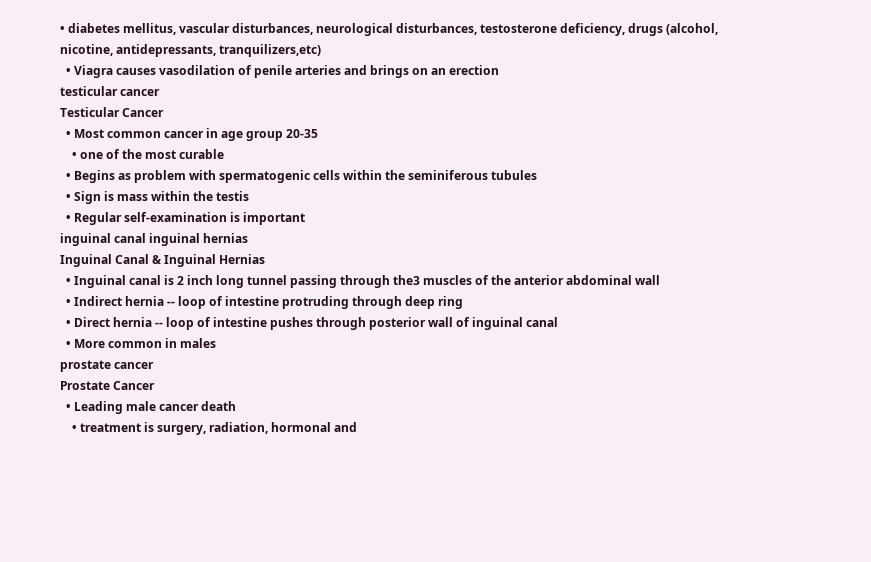• diabetes mellitus, vascular disturbances, neurological disturbances, testosterone deficiency, drugs (alcohol, nicotine, antidepressants, tranquilizers,etc)
  • Viagra causes vasodilation of penile arteries and brings on an erection
testicular cancer
Testicular Cancer
  • Most common cancer in age group 20-35
    • one of the most curable
  • Begins as problem with spermatogenic cells within the seminiferous tubules
  • Sign is mass within the testis
  • Regular self-examination is important
inguinal canal inguinal hernias
Inguinal Canal & Inguinal Hernias
  • Inguinal canal is 2 inch long tunnel passing through the3 muscles of the anterior abdominal wall
  • Indirect hernia -- loop of intestine protruding through deep ring
  • Direct hernia -- loop of intestine pushes through posterior wall of inguinal canal
  • More common in males
prostate cancer
Prostate Cancer
  • Leading male cancer death
    • treatment is surgery, radiation, hormonal and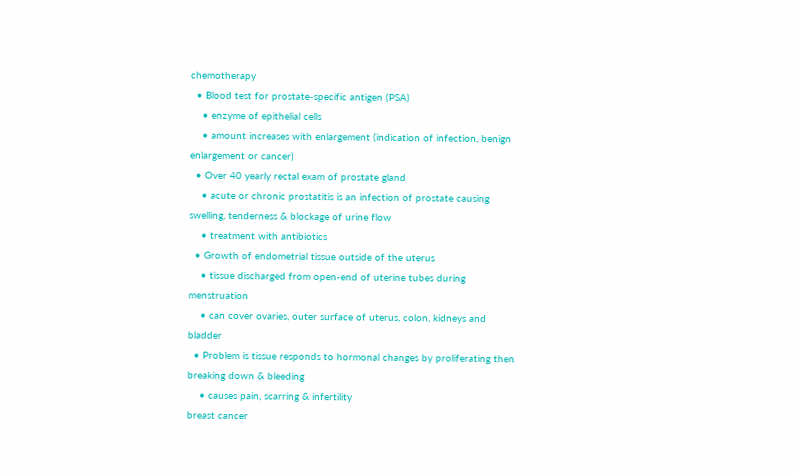chemotherapy
  • Blood test for prostate-specific antigen (PSA)
    • enzyme of epithelial cells
    • amount increases with enlargement (indication of infection, benign enlargement or cancer)
  • Over 40 yearly rectal exam of prostate gland
    • acute or chronic prostatitis is an infection of prostate causing swelling, tenderness & blockage of urine flow
    • treatment with antibiotics
  • Growth of endometrial tissue outside of the uterus
    • tissue discharged from open-end of uterine tubes during menstruation
    • can cover ovaries, outer surface of uterus, colon, kidneys and bladder
  • Problem is tissue responds to hormonal changes by proliferating then breaking down & bleeding
    • causes pain, scarring & infertility
breast cancer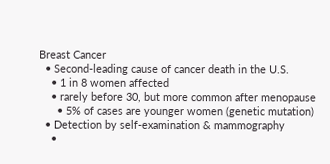Breast Cancer
  • Second-leading cause of cancer death in the U.S.
    • 1 in 8 women affected
    • rarely before 30, but more common after menopause
      • 5% of cases are younger women (genetic mutation)
  • Detection by self-examination & mammography
    •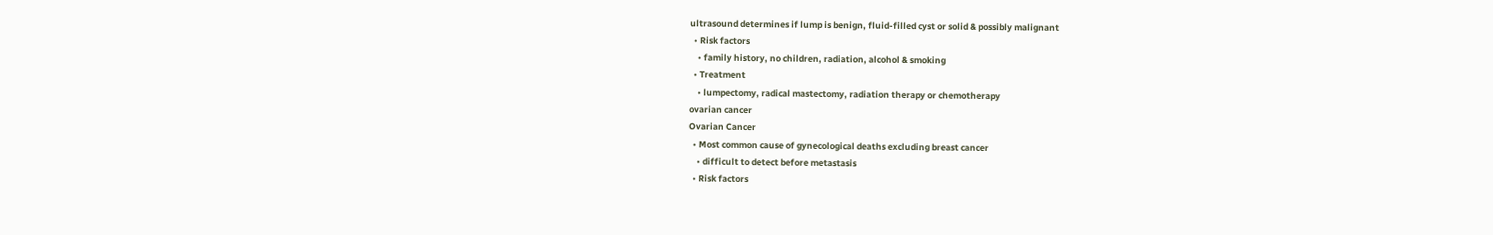ultrasound determines if lump is benign, fluid-filled cyst or solid & possibly malignant
  • Risk factors
    • family history, no children, radiation, alcohol & smoking
  • Treatment
    • lumpectomy, radical mastectomy, radiation therapy or chemotherapy
ovarian cancer
Ovarian Cancer
  • Most common cause of gynecological deaths excluding breast cancer
    • difficult to detect before metastasis
  • Risk factors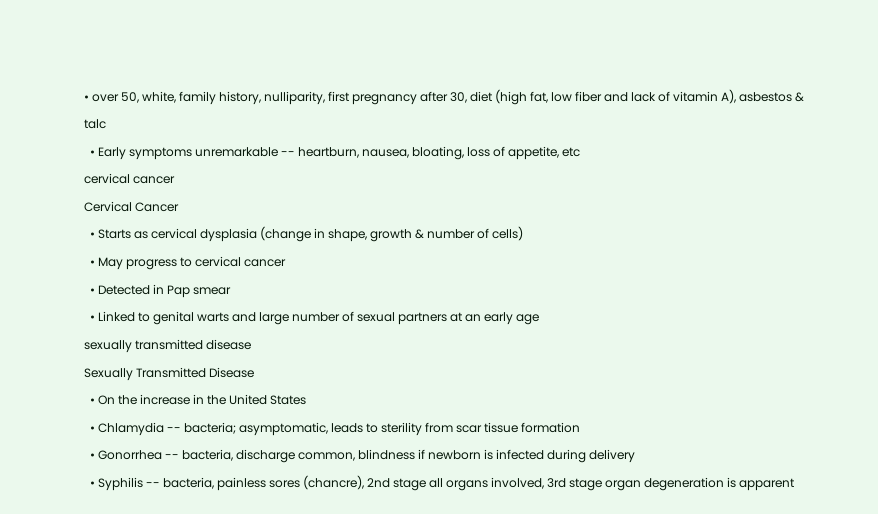• over 50, white, family history, nulliparity, first pregnancy after 30, diet (high fat, low fiber and lack of vitamin A), asbestos & talc
  • Early symptoms unremarkable -- heartburn, nausea, bloating, loss of appetite, etc
cervical cancer
Cervical Cancer
  • Starts as cervical dysplasia (change in shape, growth & number of cells)
  • May progress to cervical cancer
  • Detected in Pap smear
  • Linked to genital warts and large number of sexual partners at an early age
sexually transmitted disease
Sexually Transmitted Disease
  • On the increase in the United States
  • Chlamydia -- bacteria; asymptomatic, leads to sterility from scar tissue formation
  • Gonorrhea -- bacteria, discharge common, blindness if newborn is infected during delivery
  • Syphilis -- bacteria, painless sores (chancre), 2nd stage all organs involved, 3rd stage organ degeneration is apparent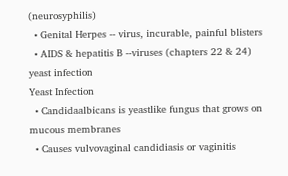(neurosyphilis)
  • Genital Herpes -- virus, incurable, painful blisters
  • AIDS & hepatitis B --viruses (chapters 22 & 24)
yeast infection
Yeast Infection
  • Candidaalbicans is yeastlike fungus that grows on mucous membranes
  • Causes vulvovaginal candidiasis or vaginitis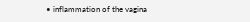• inflammation of the vagina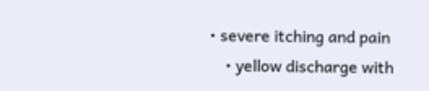• severe itching and pain
    • yellow discharge with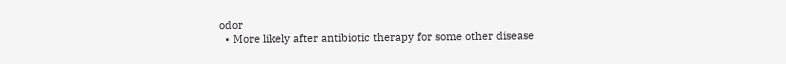odor
  • More likely after antibiotic therapy for some other disease